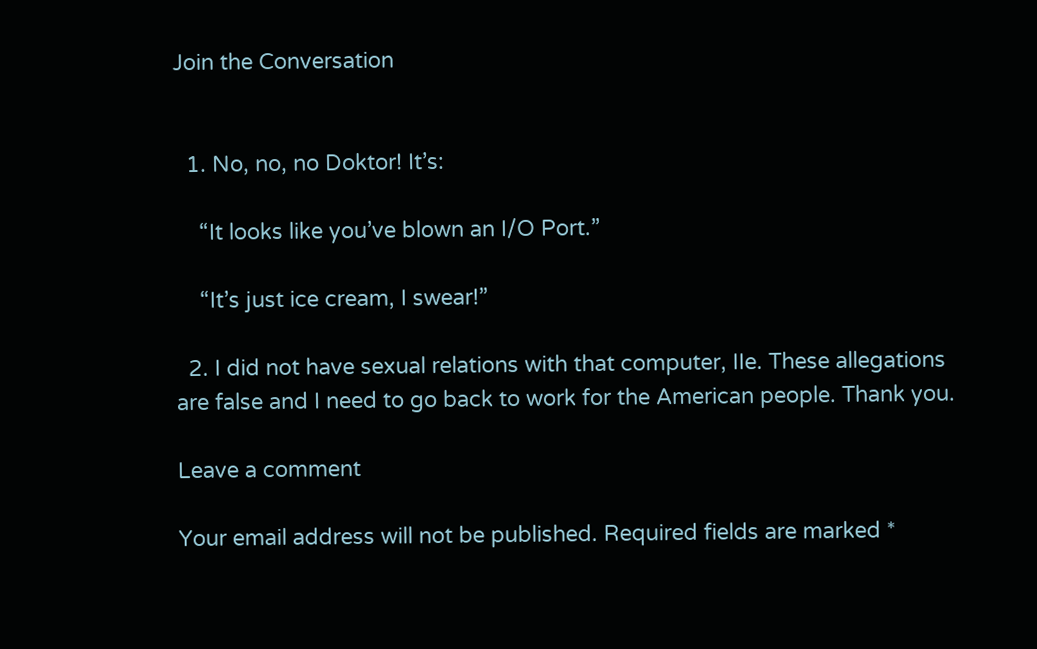Join the Conversation


  1. No, no, no Doktor! It’s:

    “It looks like you’ve blown an I/O Port.”

    “It’s just ice cream, I swear!”

  2. I did not have sexual relations with that computer, IIe. These allegations are false and I need to go back to work for the American people. Thank you.

Leave a comment

Your email address will not be published. Required fields are marked *